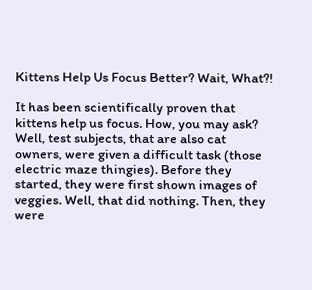Kittens Help Us Focus Better? Wait, What?!

It has been scientifically proven that kittens help us focus. How, you may ask? Well, test subjects, that are also cat owners, were given a difficult task (those electric maze thingies). Before they started, they were first shown images of veggies. Well, that did nothing. Then, they were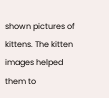shown pictures of kittens. The kitten images helped them to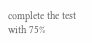complete the test with 75%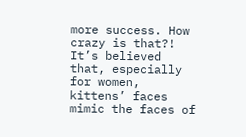more success. How crazy is that?! It’s believed that, especially for women, kittens’ faces mimic the faces of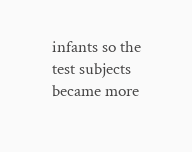infants so the test subjects became more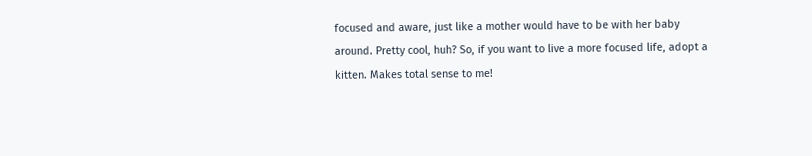focused and aware, just like a mother would have to be with her baby around. Pretty cool, huh? So, if you want to live a more focused life, adopt a kitten. Makes total sense to me!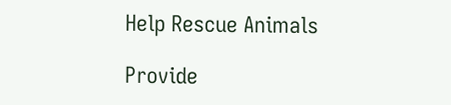Help Rescue Animals

Provide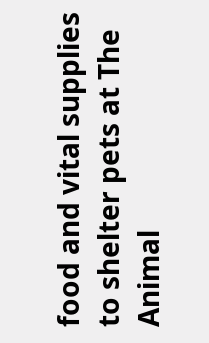food and vital supplies to shelter pets at The Animal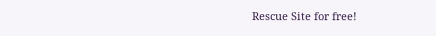Rescue Site for free!